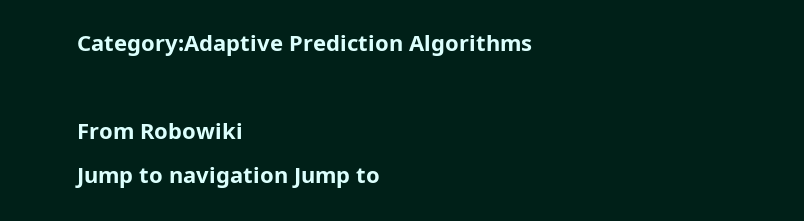Category:Adaptive Prediction Algorithms

From Robowiki
Jump to navigation Jump to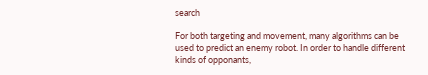search

For both targeting and movement, many algorithms can be used to predict an enemy robot. In order to handle different kinds of opponants,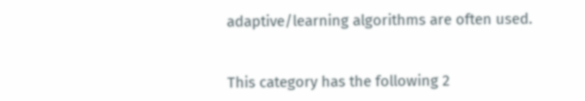adaptive/learning algorithms are often used.


This category has the following 2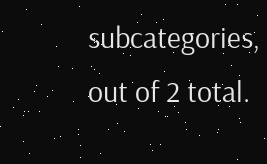subcategories, out of 2 total.